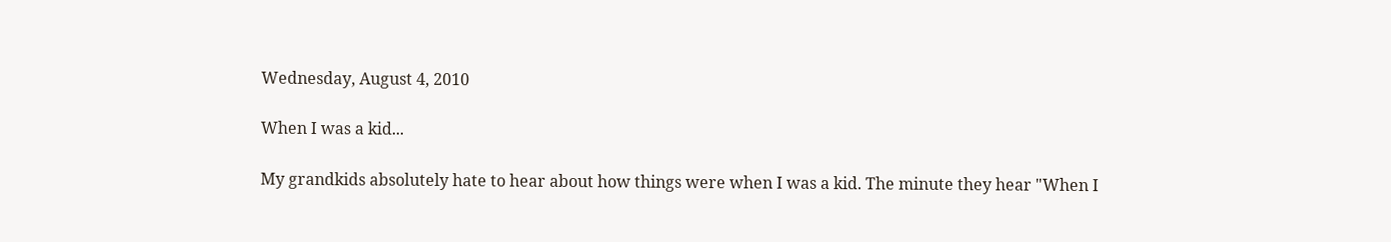Wednesday, August 4, 2010

When I was a kid...

My grandkids absolutely hate to hear about how things were when I was a kid. The minute they hear "When I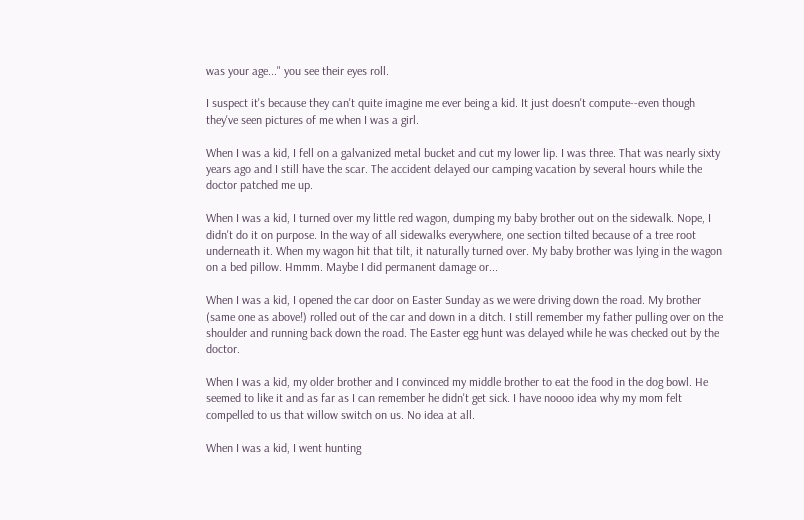was your age..." you see their eyes roll.

I suspect it's because they can't quite imagine me ever being a kid. It just doesn't compute--even though they've seen pictures of me when I was a girl.

When I was a kid, I fell on a galvanized metal bucket and cut my lower lip. I was three. That was nearly sixty years ago and I still have the scar. The accident delayed our camping vacation by several hours while the doctor patched me up.

When I was a kid, I turned over my little red wagon, dumping my baby brother out on the sidewalk. Nope, I didn't do it on purpose. In the way of all sidewalks everywhere, one section tilted because of a tree root underneath it. When my wagon hit that tilt, it naturally turned over. My baby brother was lying in the wagon on a bed pillow. Hmmm. Maybe I did permanent damage or...

When I was a kid, I opened the car door on Easter Sunday as we were driving down the road. My brother (same one as above!) rolled out of the car and down in a ditch. I still remember my father pulling over on the shoulder and running back down the road. The Easter egg hunt was delayed while he was checked out by the doctor.

When I was a kid, my older brother and I convinced my middle brother to eat the food in the dog bowl. He seemed to like it and as far as I can remember he didn't get sick. I have noooo idea why my mom felt compelled to us that willow switch on us. No idea at all.

When I was a kid, I went hunting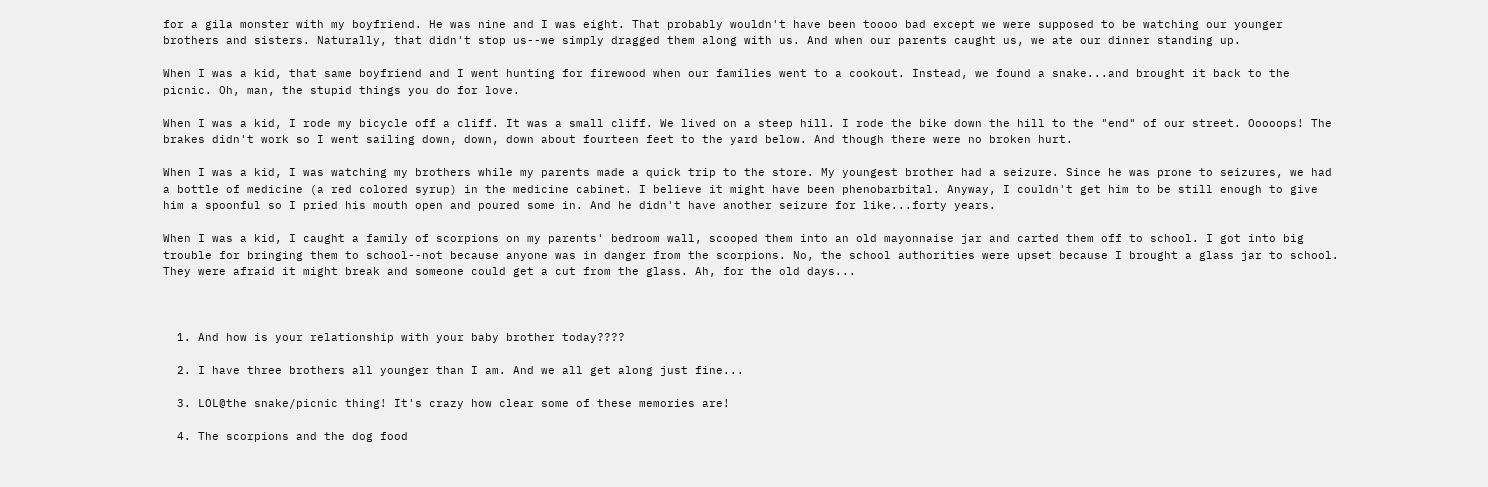for a gila monster with my boyfriend. He was nine and I was eight. That probably wouldn't have been toooo bad except we were supposed to be watching our younger brothers and sisters. Naturally, that didn't stop us--we simply dragged them along with us. And when our parents caught us, we ate our dinner standing up.

When I was a kid, that same boyfriend and I went hunting for firewood when our families went to a cookout. Instead, we found a snake...and brought it back to the picnic. Oh, man, the stupid things you do for love.

When I was a kid, I rode my bicycle off a cliff. It was a small cliff. We lived on a steep hill. I rode the bike down the hill to the "end" of our street. Ooooops! The brakes didn't work so I went sailing down, down, down about fourteen feet to the yard below. And though there were no broken hurt.

When I was a kid, I was watching my brothers while my parents made a quick trip to the store. My youngest brother had a seizure. Since he was prone to seizures, we had a bottle of medicine (a red colored syrup) in the medicine cabinet. I believe it might have been phenobarbital. Anyway, I couldn't get him to be still enough to give him a spoonful so I pried his mouth open and poured some in. And he didn't have another seizure for like...forty years.

When I was a kid, I caught a family of scorpions on my parents' bedroom wall, scooped them into an old mayonnaise jar and carted them off to school. I got into big trouble for bringing them to school--not because anyone was in danger from the scorpions. No, the school authorities were upset because I brought a glass jar to school. They were afraid it might break and someone could get a cut from the glass. Ah, for the old days...



  1. And how is your relationship with your baby brother today????

  2. I have three brothers all younger than I am. And we all get along just fine...

  3. LOL@the snake/picnic thing! It's crazy how clear some of these memories are!

  4. The scorpions and the dog food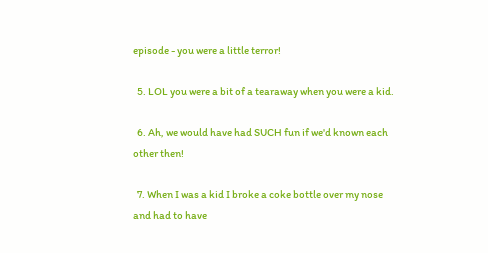episode - you were a little terror!

  5. LOL you were a bit of a tearaway when you were a kid.

  6. Ah, we would have had SUCH fun if we'd known each other then!

  7. When I was a kid I broke a coke bottle over my nose and had to have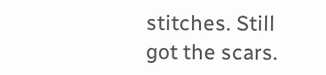stitches. Still got the scars.